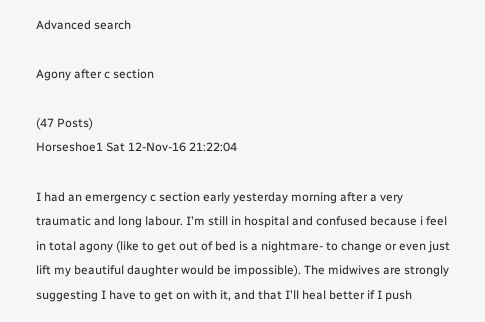Advanced search

Agony after c section

(47 Posts)
Horseshoe1 Sat 12-Nov-16 21:22:04

I had an emergency c section early yesterday morning after a very traumatic and long labour. I'm still in hospital and confused because i feel in total agony (like to get out of bed is a nightmare- to change or even just lift my beautiful daughter would be impossible). The midwives are strongly suggesting I have to get on with it, and that I'll heal better if I push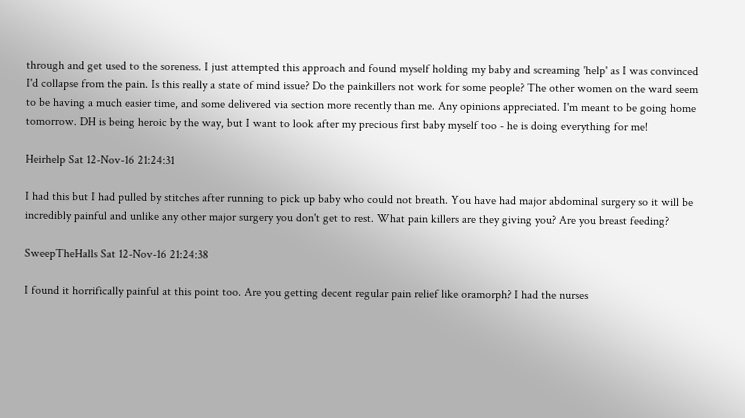through and get used to the soreness. I just attempted this approach and found myself holding my baby and screaming 'help' as I was convinced I'd collapse from the pain. Is this really a state of mind issue? Do the painkillers not work for some people? The other women on the ward seem to be having a much easier time, and some delivered via section more recently than me. Any opinions appreciated. I'm meant to be going home tomorrow. DH is being heroic by the way, but I want to look after my precious first baby myself too - he is doing everything for me!

Heirhelp Sat 12-Nov-16 21:24:31

I had this but I had pulled by stitches after running to pick up baby who could not breath. You have had major abdominal surgery so it will be incredibly painful and unlike any other major surgery you don't get to rest. What pain killers are they giving you? Are you breast feeding?

SweepTheHalls Sat 12-Nov-16 21:24:38

I found it horrifically painful at this point too. Are you getting decent regular pain relief like oramorph? I had the nurses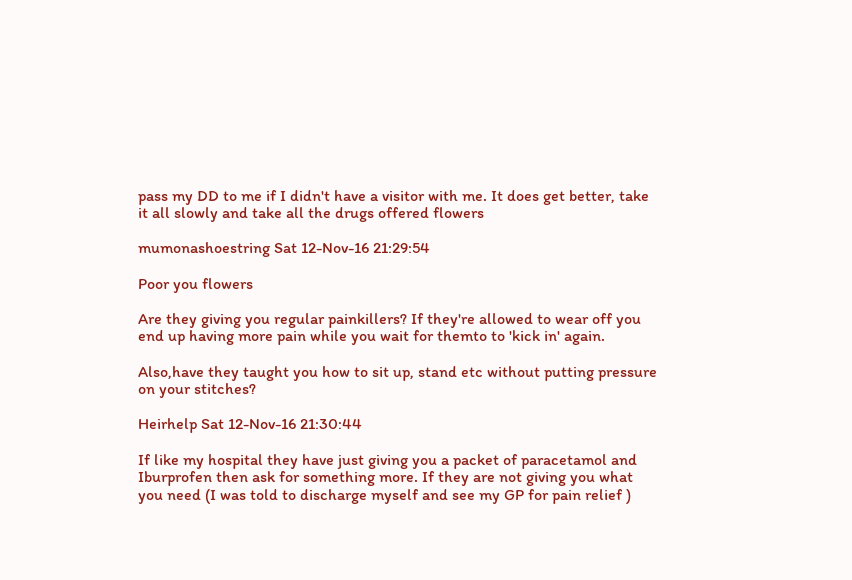pass my DD to me if I didn't have a visitor with me. It does get better, take it all slowly and take all the drugs offered flowers

mumonashoestring Sat 12-Nov-16 21:29:54

Poor you flowers

Are they giving you regular painkillers? If they're allowed to wear off you end up having more pain while you wait for themto to 'kick in' again.

Also,have they taught you how to sit up, stand etc without putting pressure on your stitches?

Heirhelp Sat 12-Nov-16 21:30:44

If like my hospital they have just giving you a packet of paracetamol and Iburprofen then ask for something more. If they are not giving you what you need (I was told to discharge myself and see my GP for pain relief )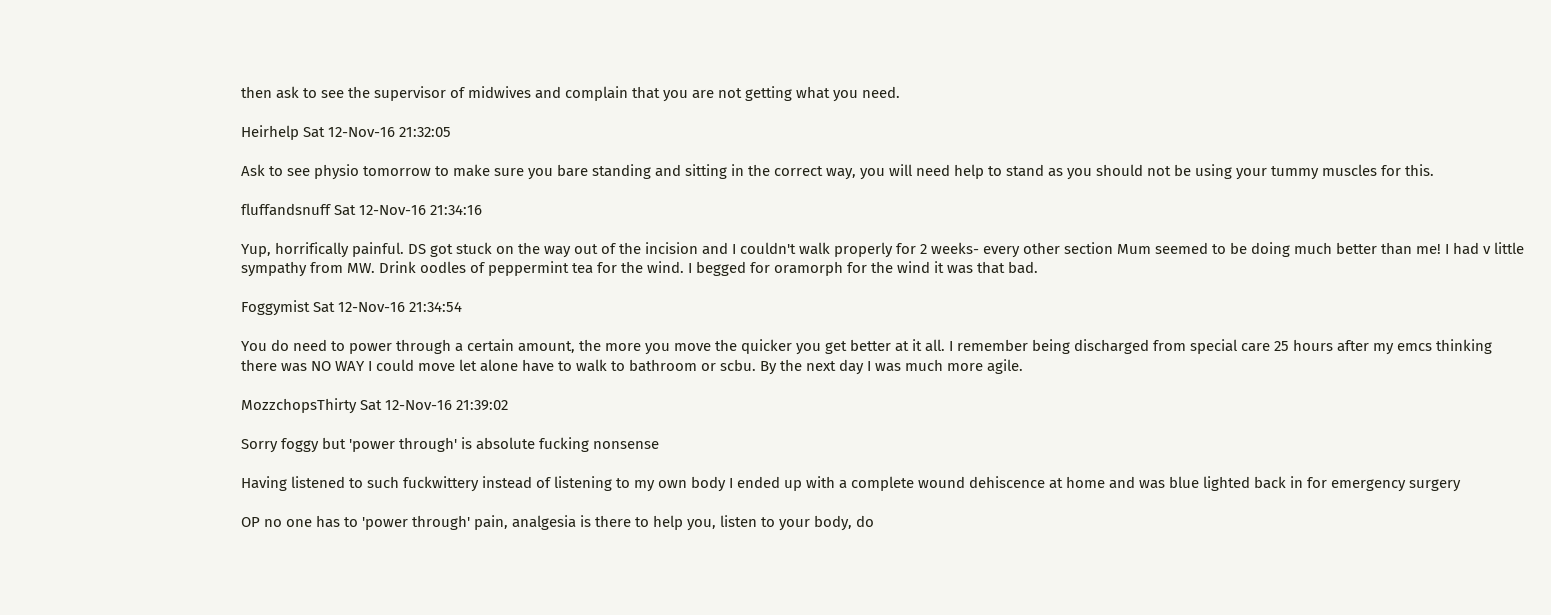then ask to see the supervisor of midwives and complain that you are not getting what you need.

Heirhelp Sat 12-Nov-16 21:32:05

Ask to see physio tomorrow to make sure you bare standing and sitting in the correct way, you will need help to stand as you should not be using your tummy muscles for this.

fluffandsnuff Sat 12-Nov-16 21:34:16

Yup, horrifically painful. DS got stuck on the way out of the incision and I couldn't walk properly for 2 weeks- every other section Mum seemed to be doing much better than me! I had v little sympathy from MW. Drink oodles of peppermint tea for the wind. I begged for oramorph for the wind it was that bad.

Foggymist Sat 12-Nov-16 21:34:54

You do need to power through a certain amount, the more you move the quicker you get better at it all. I remember being discharged from special care 25 hours after my emcs thinking there was NO WAY I could move let alone have to walk to bathroom or scbu. By the next day I was much more agile.

MozzchopsThirty Sat 12-Nov-16 21:39:02

Sorry foggy but 'power through' is absolute fucking nonsense

Having listened to such fuckwittery instead of listening to my own body I ended up with a complete wound dehiscence at home and was blue lighted back in for emergency surgery

OP no one has to 'power through' pain, analgesia is there to help you, listen to your body, do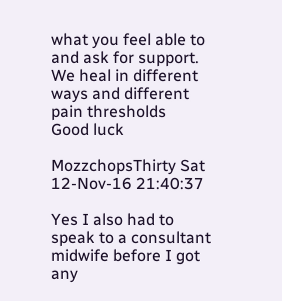what you feel able to and ask for support.
We heal in different ways and different pain thresholds
Good luck

MozzchopsThirty Sat 12-Nov-16 21:40:37

Yes I also had to speak to a consultant midwife before I got any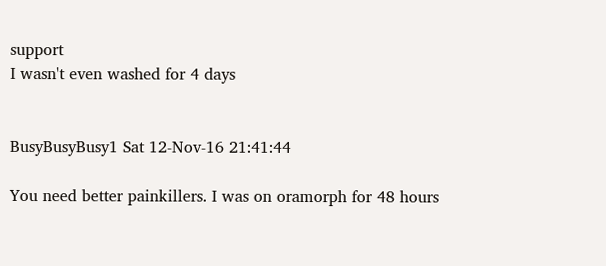support
I wasn't even washed for 4 days


BusyBusyBusy1 Sat 12-Nov-16 21:41:44

You need better painkillers. I was on oramorph for 48 hours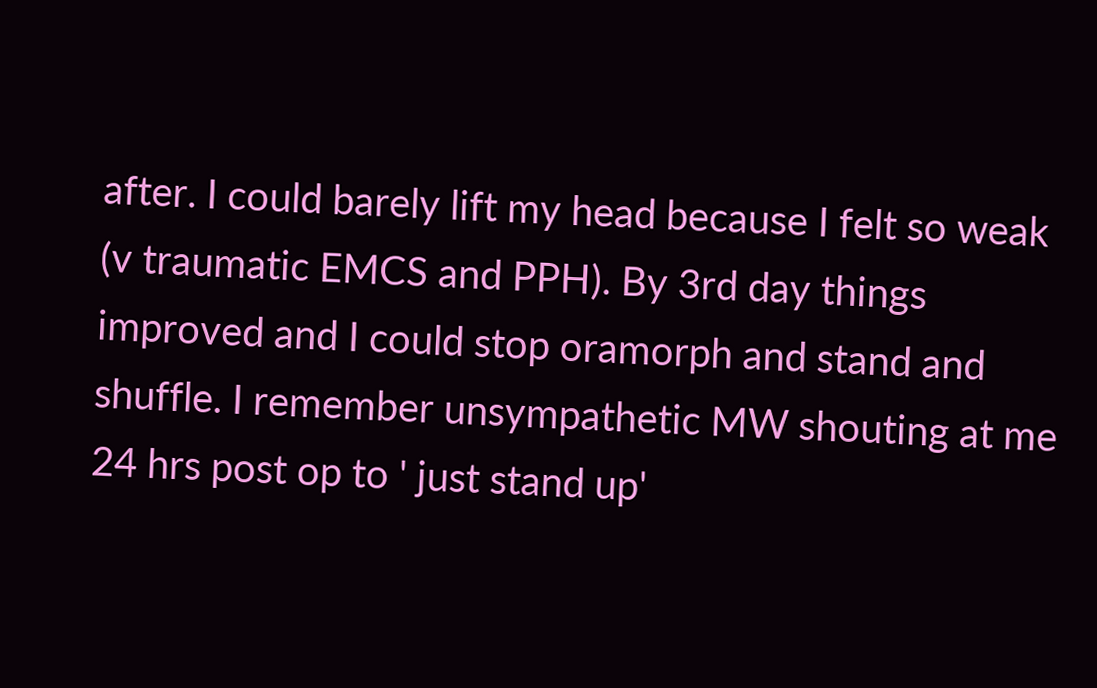after. I could barely lift my head because I felt so weak (v traumatic EMCS and PPH). By 3rd day things improved and I could stop oramorph and stand and shuffle. I remember unsympathetic MW shouting at me 24 hrs post op to ' just stand up'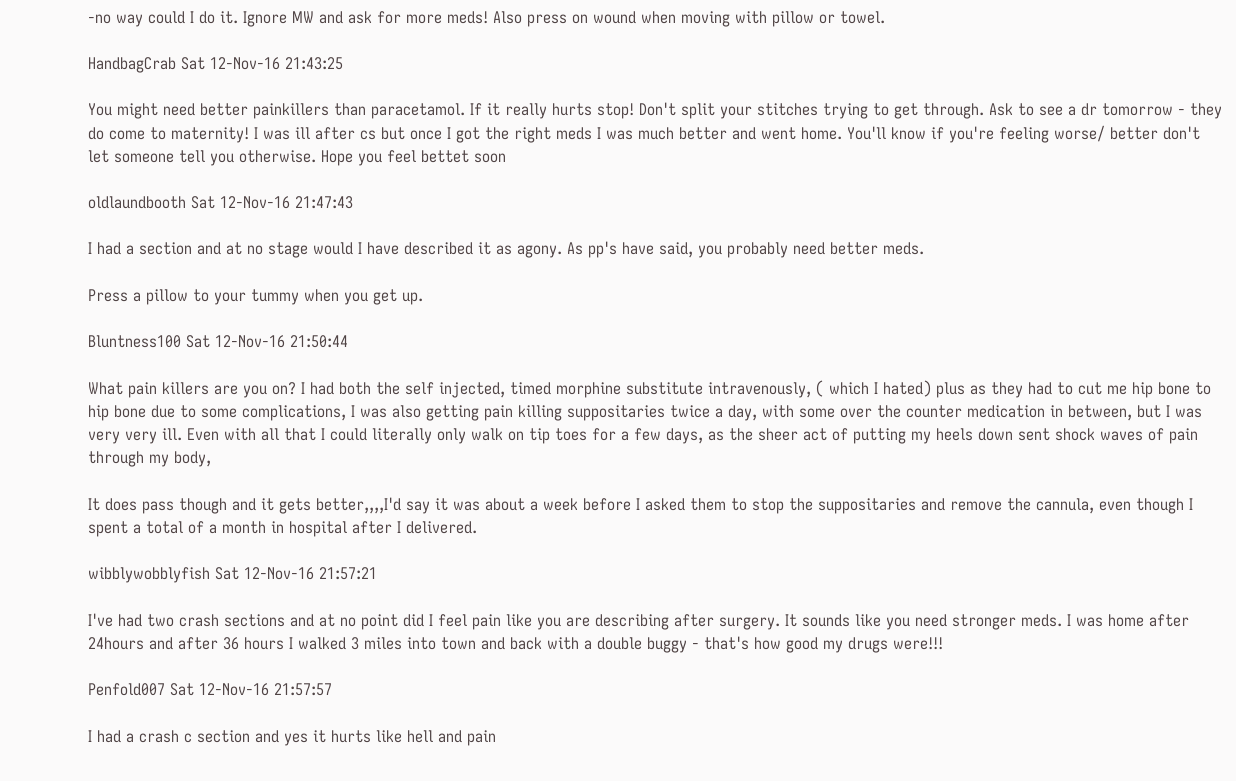-no way could I do it. Ignore MW and ask for more meds! Also press on wound when moving with pillow or towel.

HandbagCrab Sat 12-Nov-16 21:43:25

You might need better painkillers than paracetamol. If it really hurts stop! Don't split your stitches trying to get through. Ask to see a dr tomorrow - they do come to maternity! I was ill after cs but once I got the right meds I was much better and went home. You'll know if you're feeling worse/ better don't let someone tell you otherwise. Hope you feel bettet soon

oldlaundbooth Sat 12-Nov-16 21:47:43

I had a section and at no stage would I have described it as agony. As pp's have said, you probably need better meds.

Press a pillow to your tummy when you get up.

Bluntness100 Sat 12-Nov-16 21:50:44

What pain killers are you on? I had both the self injected, timed morphine substitute intravenously, ( which I hated) plus as they had to cut me hip bone to hip bone due to some complications, I was also getting pain killing suppositaries twice a day, with some over the counter medication in between, but I was very very ill. Even with all that I could literally only walk on tip toes for a few days, as the sheer act of putting my heels down sent shock waves of pain through my body,

It does pass though and it gets better,,,,I'd say it was about a week before I asked them to stop the suppositaries and remove the cannula, even though I spent a total of a month in hospital after I delivered.

wibblywobblyfish Sat 12-Nov-16 21:57:21

I've had two crash sections and at no point did I feel pain like you are describing after surgery. It sounds like you need stronger meds. I was home after 24hours and after 36 hours I walked 3 miles into town and back with a double buggy - that's how good my drugs were!!!

Penfold007 Sat 12-Nov-16 21:57:57

I had a crash c section and yes it hurts like hell and pain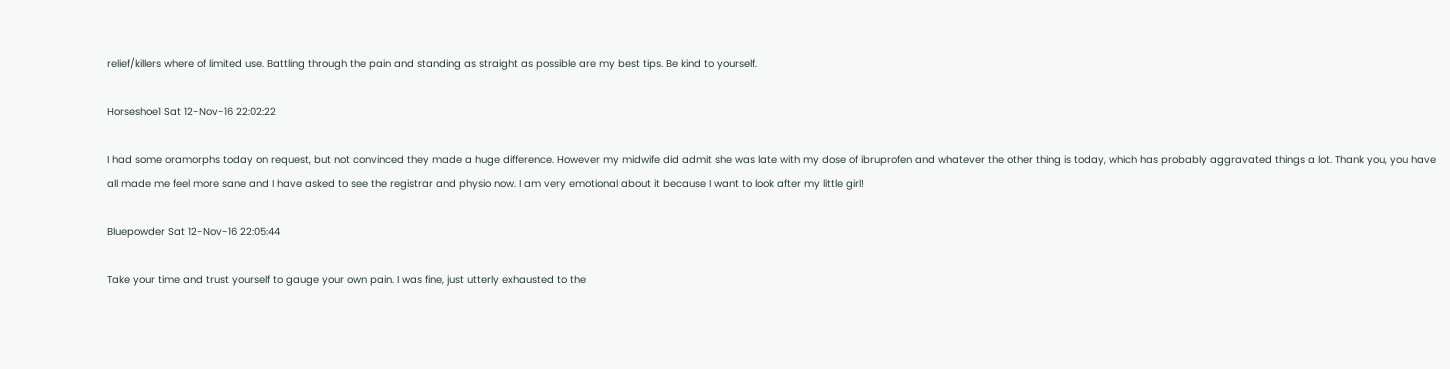relief/killers where of limited use. Battling through the pain and standing as straight as possible are my best tips. Be kind to yourself.

Horseshoe1 Sat 12-Nov-16 22:02:22

I had some oramorphs today on request, but not convinced they made a huge difference. However my midwife did admit she was late with my dose of ibruprofen and whatever the other thing is today, which has probably aggravated things a lot. Thank you, you have all made me feel more sane and I have asked to see the registrar and physio now. I am very emotional about it because I want to look after my little girl!

Bluepowder Sat 12-Nov-16 22:05:44

Take your time and trust yourself to gauge your own pain. I was fine, just utterly exhausted to the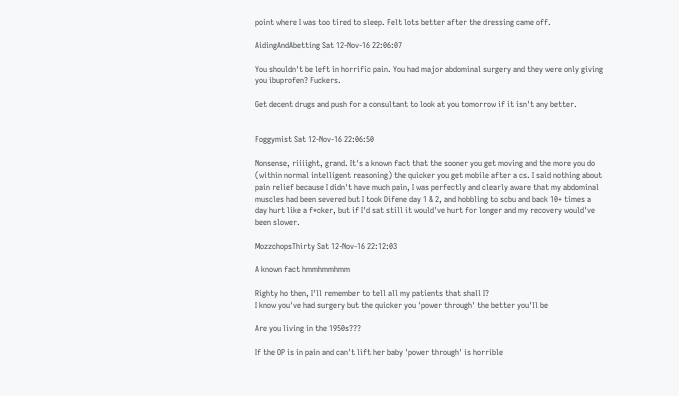point where I was too tired to sleep. Felt lots better after the dressing came off.

AidingAndAbetting Sat 12-Nov-16 22:06:07

You shouldn't be left in horrific pain. You had major abdominal surgery and they were only giving you ibuprofen? Fuckers.

Get decent drugs and push for a consultant to look at you tomorrow if it isn't any better.


Foggymist Sat 12-Nov-16 22:06:50

Nonsense, riiiight, grand. It's a known fact that the sooner you get moving and the more you do (within normal intelligent reasoning) the quicker you get mobile after a cs. I said nothing about pain relief because I didn't have much pain, I was perfectly and clearly aware that my abdominal muscles had been severed but I took Difene day 1 & 2, and hobbling to scbu and back 10+ times a day hurt like a f*cker, but if I'd sat still it would've hurt for longer and my recovery would've been slower.

MozzchopsThirty Sat 12-Nov-16 22:12:03

A known fact hmmhmmhmm

Righty ho then, I'll remember to tell all my patients that shall I?
I know you've had surgery but the quicker you 'power through' the better you'll be

Are you living in the 1950s???

If the OP is in pain and can't lift her baby 'power through' is horrible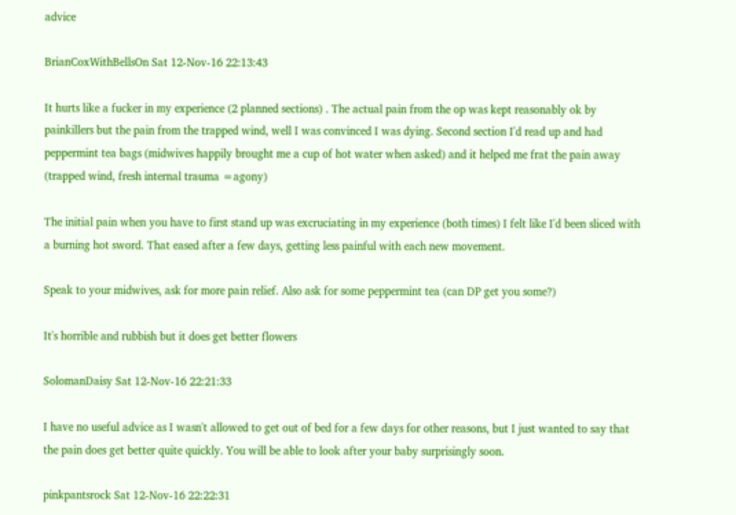advice

BrianCoxWithBellsOn Sat 12-Nov-16 22:13:43

It hurts like a fucker in my experience (2 planned sections) . The actual pain from the op was kept reasonably ok by painkillers but the pain from the trapped wind, well I was convinced I was dying. Second section I'd read up and had peppermint tea bags (midwives happily brought me a cup of hot water when asked) and it helped me frat the pain away (trapped wind, fresh internal trauma =agony)

The initial pain when you have to first stand up was excruciating in my experience (both times) I felt like I'd been sliced with a burning hot sword. That eased after a few days, getting less painful with each new movement.

Speak to your midwives, ask for more pain relief. Also ask for some peppermint tea (can DP get you some?)

It's horrible and rubbish but it does get better flowers

SolomanDaisy Sat 12-Nov-16 22:21:33

I have no useful advice as I wasn't allowed to get out of bed for a few days for other reasons, but I just wanted to say that the pain does get better quite quickly. You will be able to look after your baby surprisingly soon.

pinkpantsrock Sat 12-Nov-16 22:22:31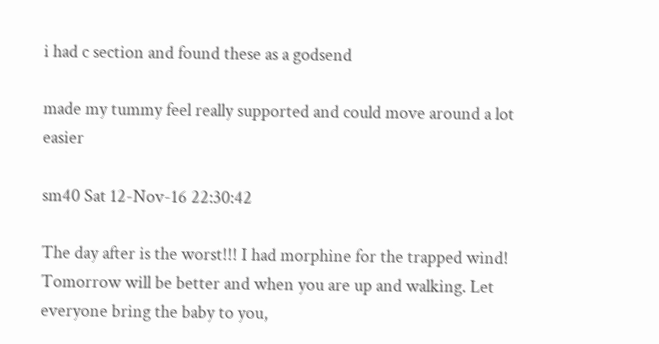i had c section and found these as a godsend

made my tummy feel really supported and could move around a lot easier

sm40 Sat 12-Nov-16 22:30:42

The day after is the worst!!! I had morphine for the trapped wind! Tomorrow will be better and when you are up and walking. Let everyone bring the baby to you,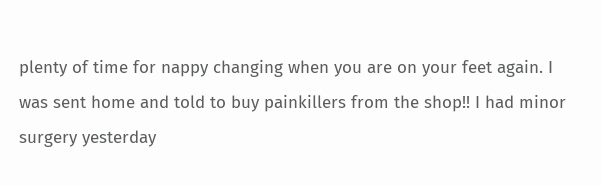plenty of time for nappy changing when you are on your feet again. I was sent home and told to buy painkillers from the shop!! I had minor surgery yesterday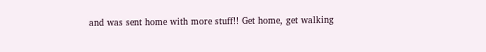and was sent home with more stuff!! Get home, get walking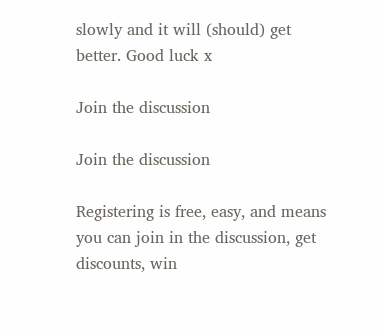slowly and it will (should) get better. Good luck x

Join the discussion

Join the discussion

Registering is free, easy, and means you can join in the discussion, get discounts, win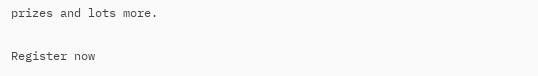prizes and lots more.

Register now